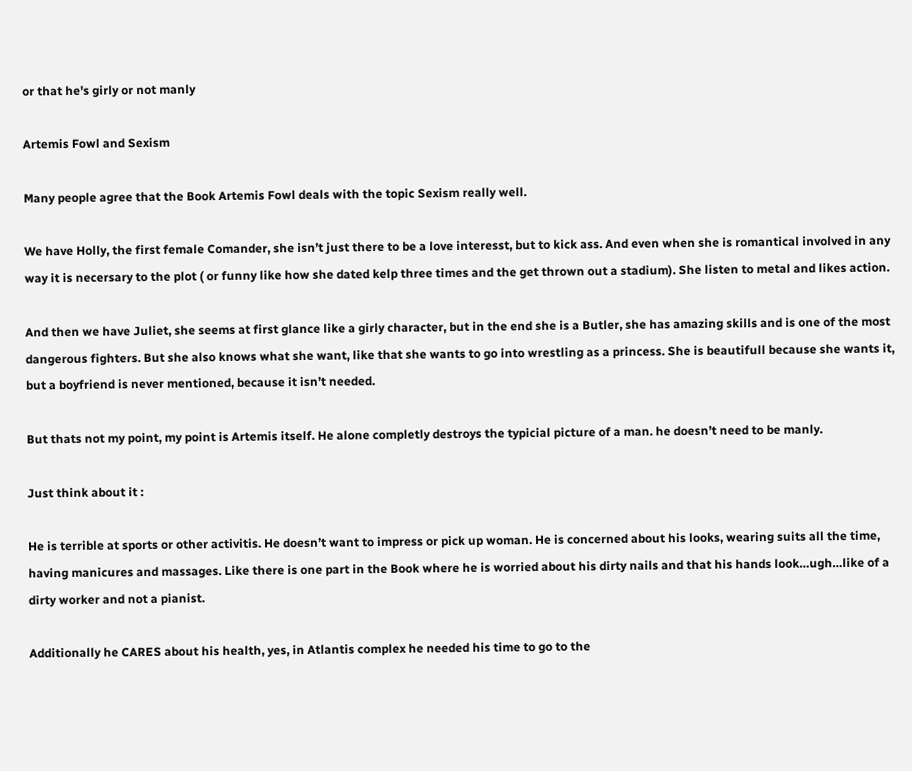or that he's girly or not manly

Artemis Fowl and Sexism

Many people agree that the Book Artemis Fowl deals with the topic Sexism really well.

We have Holly, the first female Comander, she isn’t just there to be a love interesst, but to kick ass. And even when she is romantical involved in any way it is necersary to the plot ( or funny like how she dated kelp three times and the get thrown out a stadium). She listen to metal and likes action.

And then we have Juliet, she seems at first glance like a girly character, but in the end she is a Butler, she has amazing skills and is one of the most dangerous fighters. But she also knows what she want, like that she wants to go into wrestling as a princess. She is beautifull because she wants it, but a boyfriend is never mentioned, because it isn’t needed.

But thats not my point, my point is Artemis itself. He alone completly destroys the typicial picture of a man. he doesn’t need to be manly.

Just think about it :

He is terrible at sports or other activitis. He doesn’t want to impress or pick up woman. He is concerned about his looks, wearing suits all the time, having manicures and massages. Like there is one part in the Book where he is worried about his dirty nails and that his hands look…ugh…like of a dirty worker and not a pianist.

Additionally he CARES about his health, yes, in Atlantis complex he needed his time to go to the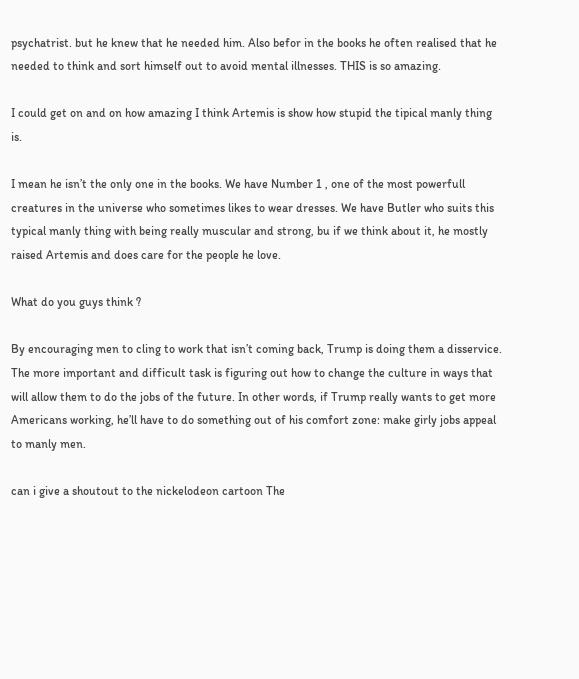psychatrist. but he knew that he needed him. Also befor in the books he often realised that he needed to think and sort himself out to avoid mental illnesses. THIS is so amazing.

I could get on and on how amazing I think Artemis is show how stupid the tipical manly thing is.

I mean he isn’t the only one in the books. We have Number 1 , one of the most powerfull creatures in the universe who sometimes likes to wear dresses. We have Butler who suits this typical manly thing with being really muscular and strong, bu if we think about it, he mostly raised Artemis and does care for the people he love.

What do you guys think ?

By encouraging men to cling to work that isn’t coming back, Trump is doing them a disservice. The more important and difficult task is figuring out how to change the culture in ways that will allow them to do the jobs of the future. In other words, if Trump really wants to get more Americans working, he’ll have to do something out of his comfort zone: make girly jobs appeal to manly men.

can i give a shoutout to the nickelodeon cartoon The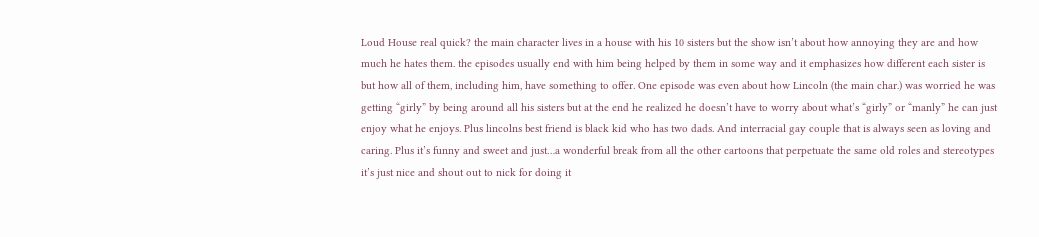Loud House real quick? the main character lives in a house with his 10 sisters but the show isn’t about how annoying they are and how much he hates them. the episodes usually end with him being helped by them in some way and it emphasizes how different each sister is but how all of them, including him, have something to offer. One episode was even about how Lincoln (the main char.) was worried he was getting “girly” by being around all his sisters but at the end he realized he doesn’t have to worry about what’s “girly” or “manly” he can just enjoy what he enjoys. Plus lincolns best friend is black kid who has two dads. And interracial gay couple that is always seen as loving and caring. Plus it’s funny and sweet and just…a wonderful break from all the other cartoons that perpetuate the same old roles and stereotypes it’s just nice and shout out to nick for doing it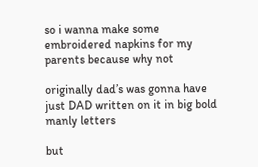so i wanna make some embroidered napkins for my parents because why not

originally dad’s was gonna have just DAD written on it in big bold manly letters

but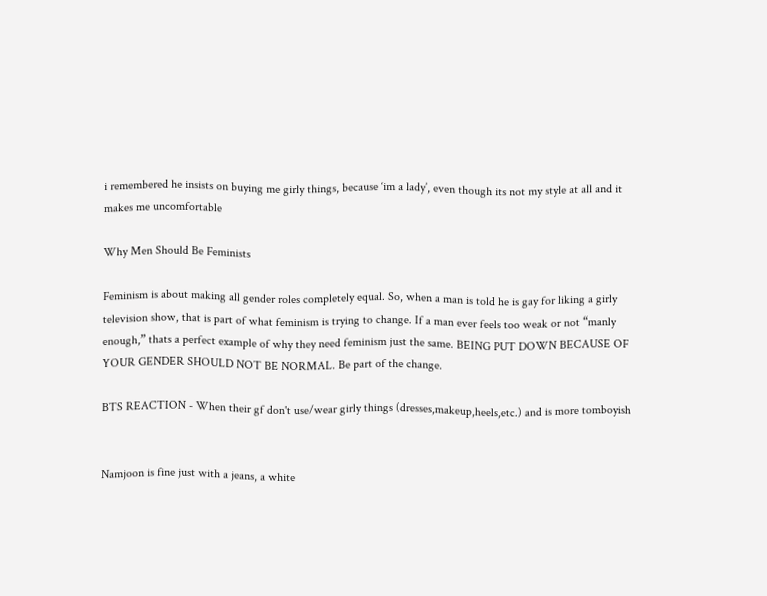i remembered he insists on buying me girly things, because ‘im a lady’, even though its not my style at all and it makes me uncomfortable

Why Men Should Be Feminists

Feminism is about making all gender roles completely equal. So, when a man is told he is gay for liking a girly television show, that is part of what feminism is trying to change. If a man ever feels too weak or not “manly enough,” thats a perfect example of why they need feminism just the same. BEING PUT DOWN BECAUSE OF YOUR GENDER SHOULD NOT BE NORMAL. Be part of the change.

BTS REACTION - When their gf don't use/wear girly things (dresses,makeup,heels,etc.) and is more tomboyish


Namjoon is fine just with a jeans, a white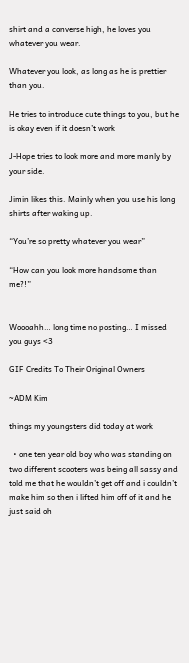shirt and a converse high, he loves you whatever you wear.

Whatever you look, as long as he is prettier than you.

He tries to introduce cute things to you, but he is okay even if it doesn’t work

J-Hope tries to look more and more manly by your side.

Jimin likes this. Mainly when you use his long shirts after waking up.

“You’re so pretty whatever you wear”

“How can you look more handsome than me?!”


Woooahh… long time no posting… I missed you guys <3

GIF Credits To Their Original Owners

~ADM Kim

things my youngsters did today at work

  • one ten year old boy who was standing on two different scooters was being all sassy and told me that he wouldn’t get off and i couldn’t make him so then i lifted him off of it and he just said oh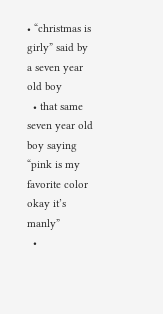• “christmas is girly” said by a seven year old boy
  • that same seven year old boy saying “pink is my favorite color okay it’s manly”
  •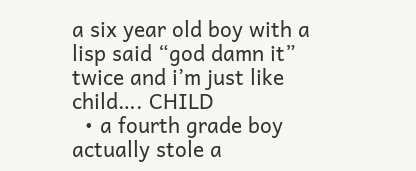a six year old boy with a lisp said “god damn it” twice and i’m just like child…. CHILD
  • a fourth grade boy actually stole a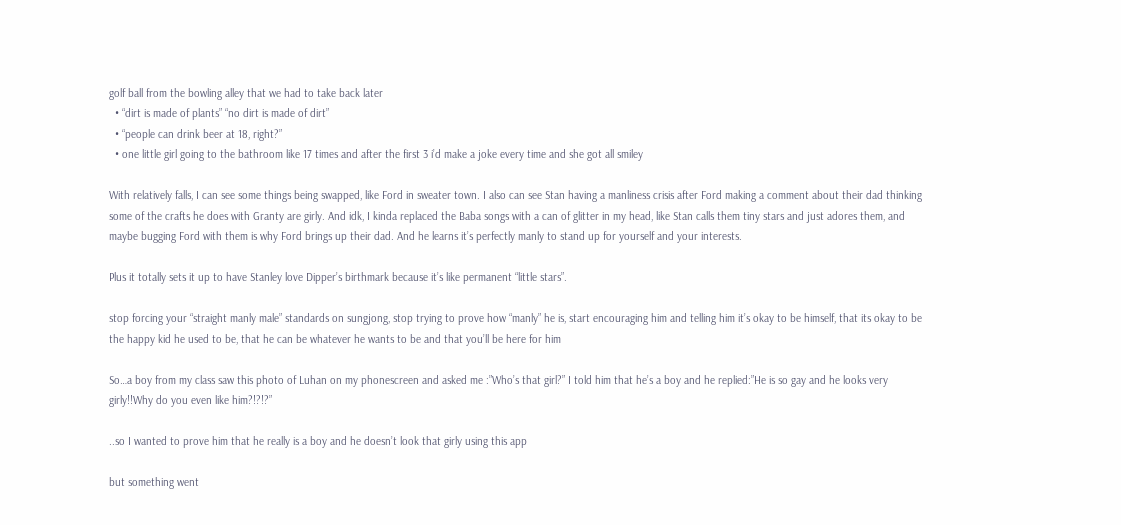golf ball from the bowling alley that we had to take back later
  • “dirt is made of plants” “no dirt is made of dirt”
  • “people can drink beer at 18, right?”
  • one little girl going to the bathroom like 17 times and after the first 3 i’d make a joke every time and she got all smiley

With relatively falls, I can see some things being swapped, like Ford in sweater town. I also can see Stan having a manliness crisis after Ford making a comment about their dad thinking some of the crafts he does with Granty are girly. And idk, I kinda replaced the Baba songs with a can of glitter in my head, like Stan calls them tiny stars and just adores them, and maybe bugging Ford with them is why Ford brings up their dad. And he learns it’s perfectly manly to stand up for yourself and your interests.

Plus it totally sets it up to have Stanley love Dipper’s birthmark because it’s like permanent “little stars”.

stop forcing your “straight manly male” standards on sungjong, stop trying to prove how “manly” he is, start encouraging him and telling him it’s okay to be himself, that its okay to be the happy kid he used to be, that he can be whatever he wants to be and that you’ll be here for him

So…a boy from my class saw this photo of Luhan on my phonescreen and asked me :”Who’s that girl?” I told him that he’s a boy and he replied:”He is so gay and he looks very girly!!Why do you even like him?!?!?”

..so I wanted to prove him that he really is a boy and he doesn’t look that girly using this app

but something went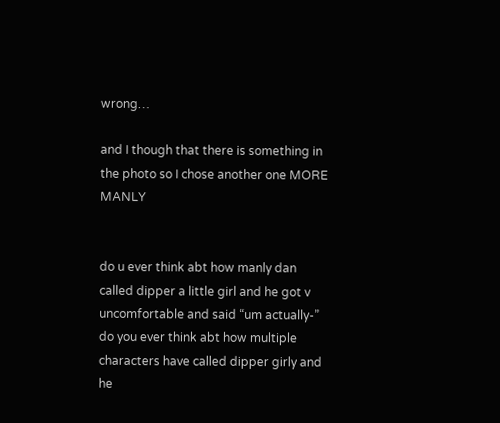wrong…

and I though that there is something in the photo so I chose another one MORE MANLY


do u ever think abt how manly dan called dipper a little girl and he got v uncomfortable and said “um actually-” do you ever think abt how multiple characters have called dipper girly and he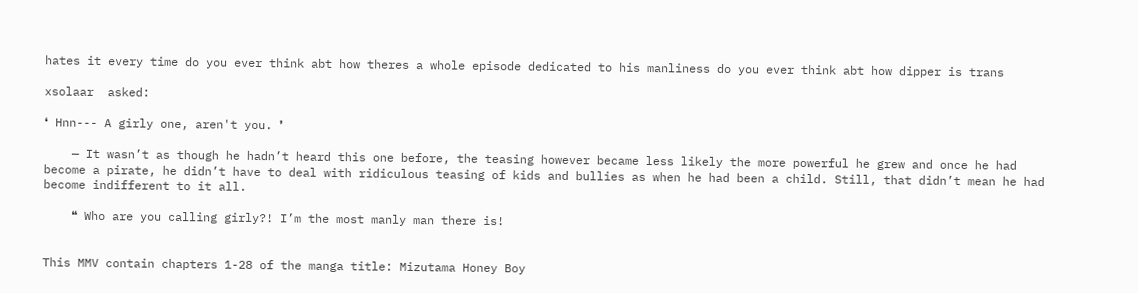hates it every time do you ever think abt how theres a whole episode dedicated to his manliness do you ever think abt how dipper is trans

xsolaar  asked:

❛ Hnn--- A girly one, aren't you. ❜

    — It wasn’t as though he hadn’t heard this one before, the teasing however became less likely the more powerful he grew and once he had become a pirate, he didn’t have to deal with ridiculous teasing of kids and bullies as when he had been a child. Still, that didn’t mean he had become indifferent to it all.

    ❝ Who are you calling girly?! I’m the most manly man there is!


This MMV contain chapters 1-28 of the manga title: Mizutama Honey Boy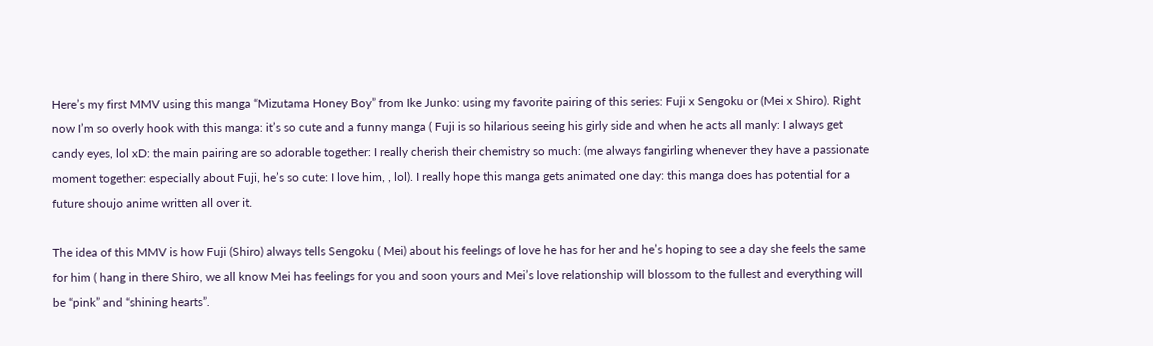Here’s my first MMV using this manga “Mizutama Honey Boy” from Ike Junko: using my favorite pairing of this series: Fuji x Sengoku or (Mei x Shiro). Right now I’m so overly hook with this manga: it’s so cute and a funny manga ( Fuji is so hilarious seeing his girly side and when he acts all manly: I always get candy eyes, lol xD: the main pairing are so adorable together: I really cherish their chemistry so much: (me always fangirling whenever they have a passionate moment together: especially about Fuji, he’s so cute: I love him, , lol). I really hope this manga gets animated one day: this manga does has potential for a future shoujo anime written all over it.

The idea of this MMV is how Fuji (Shiro) always tells Sengoku ( Mei) about his feelings of love he has for her and he’s hoping to see a day she feels the same for him ( hang in there Shiro, we all know Mei has feelings for you and soon yours and Mei’s love relationship will blossom to the fullest and everything will be “pink” and “shining hearts”.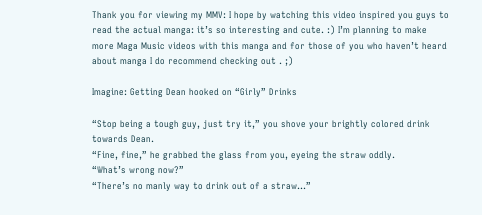Thank you for viewing my MMV: I hope by watching this video inspired you guys to read the actual manga: it’s so interesting and cute. :) I’m planning to make more Maga Music videos with this manga and for those of you who haven’t heard about manga I do recommend checking out . ;)

Imagine: Getting Dean hooked on “Girly” Drinks

“Stop being a tough guy, just try it,” you shove your brightly colored drink towards Dean.
“Fine, fine,” he grabbed the glass from you, eyeing the straw oddly.
“What’s wrong now?”
“There’s no manly way to drink out of a straw…”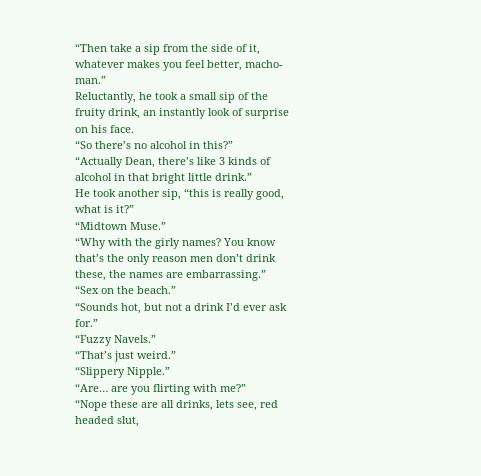“Then take a sip from the side of it, whatever makes you feel better, macho-man.”
Reluctantly, he took a small sip of the fruity drink, an instantly look of surprise on his face.
“So there’s no alcohol in this?”
“Actually Dean, there’s like 3 kinds of alcohol in that bright little drink.”
He took another sip, “this is really good, what is it?”
“Midtown Muse.”
“Why with the girly names? You know that’s the only reason men don’t drink these, the names are embarrassing.”
“Sex on the beach.”
“Sounds hot, but not a drink I’d ever ask for.”
“Fuzzy Navels.”
“That’s just weird.”
“Slippery Nipple.”
“Are… are you flirting with me?”
“Nope these are all drinks, lets see, red headed slut,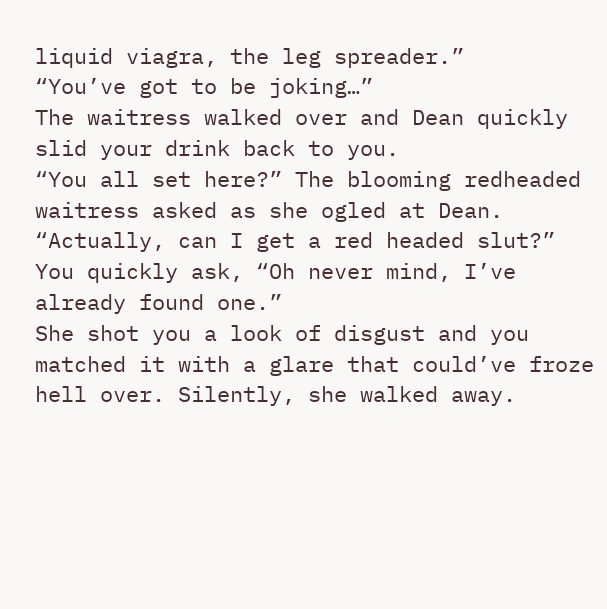liquid viagra, the leg spreader.”
“You’ve got to be joking…”
The waitress walked over and Dean quickly slid your drink back to you.
“You all set here?” The blooming redheaded waitress asked as she ogled at Dean.
“Actually, can I get a red headed slut?” You quickly ask, “Oh never mind, I’ve already found one.”
She shot you a look of disgust and you matched it with a glare that could’ve froze hell over. Silently, she walked away.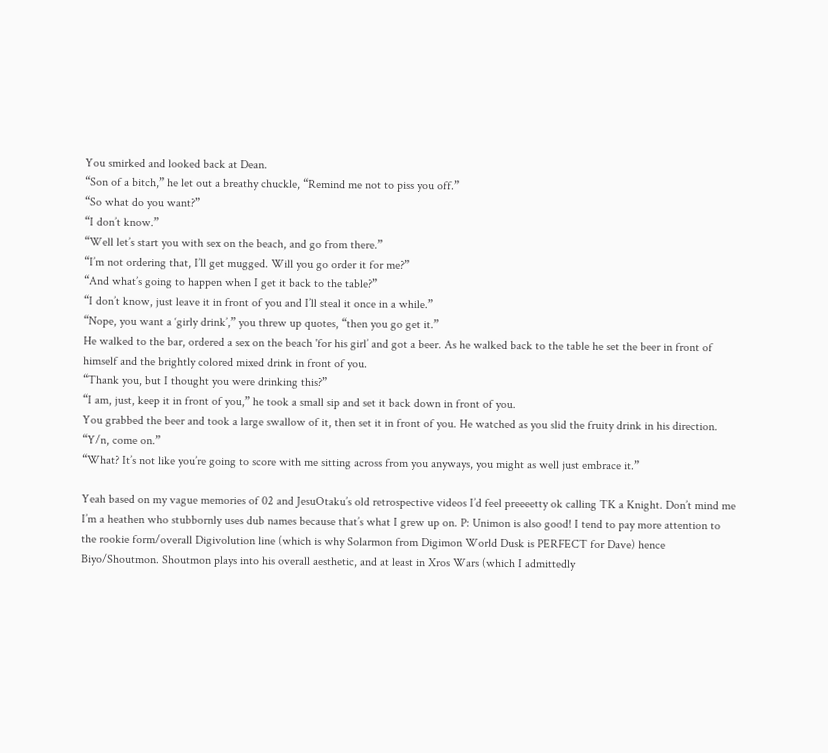You smirked and looked back at Dean.
“Son of a bitch,” he let out a breathy chuckle, “Remind me not to piss you off.”
“So what do you want?”
“I don’t know.”
“Well let’s start you with sex on the beach, and go from there.”
“I’m not ordering that, I’ll get mugged. Will you go order it for me?”
“And what’s going to happen when I get it back to the table?”
“I don’t know, just leave it in front of you and I’ll steal it once in a while.”
“Nope, you want a ‘girly drink’,” you threw up quotes, “then you go get it.”
He walked to the bar, ordered a sex on the beach 'for his girl’ and got a beer. As he walked back to the table he set the beer in front of himself and the brightly colored mixed drink in front of you.
“Thank you, but I thought you were drinking this?”
“I am, just, keep it in front of you,” he took a small sip and set it back down in front of you.
You grabbed the beer and took a large swallow of it, then set it in front of you. He watched as you slid the fruity drink in his direction.
“Y/n, come on.”
“What? It’s not like you’re going to score with me sitting across from you anyways, you might as well just embrace it.”

Yeah based on my vague memories of 02 and JesuOtaku’s old retrospective videos I’d feel preeeetty ok calling TK a Knight. Don’t mind me I’m a heathen who stubbornly uses dub names because that’s what I grew up on. P: Unimon is also good! I tend to pay more attention to the rookie form/overall Digivolution line (which is why Solarmon from Digimon World Dusk is PERFECT for Dave) hence Biyo/Shoutmon. Shoutmon plays into his overall aesthetic, and at least in Xros Wars (which I admittedly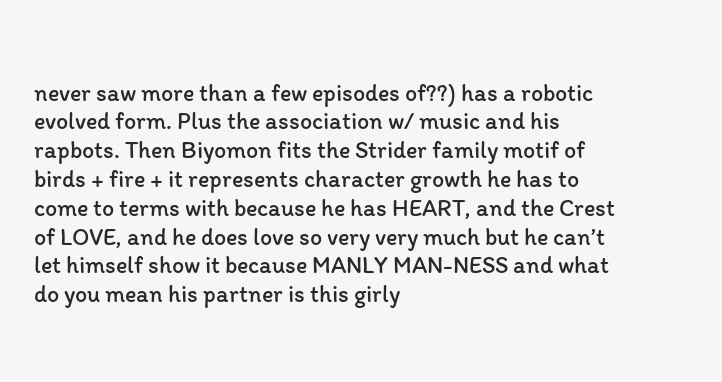never saw more than a few episodes of??) has a robotic evolved form. Plus the association w/ music and his rapbots. Then Biyomon fits the Strider family motif of birds + fire + it represents character growth he has to come to terms with because he has HEART, and the Crest of LOVE, and he does love so very very much but he can’t let himself show it because MANLY MAN-NESS and what do you mean his partner is this girly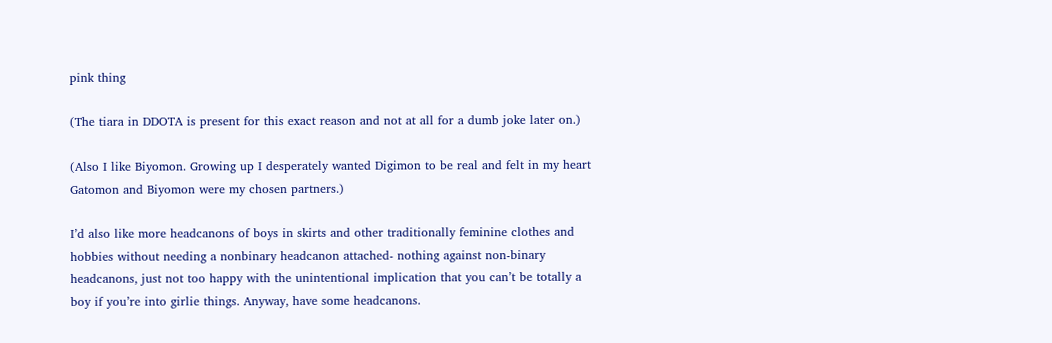pink thing

(The tiara in DDOTA is present for this exact reason and not at all for a dumb joke later on.)

(Also I like Biyomon. Growing up I desperately wanted Digimon to be real and felt in my heart Gatomon and Biyomon were my chosen partners.)

I’d also like more headcanons of boys in skirts and other traditionally feminine clothes and hobbies without needing a nonbinary headcanon attached- nothing against non-binary headcanons, just not too happy with the unintentional implication that you can’t be totally a boy if you’re into girlie things. Anyway, have some headcanons.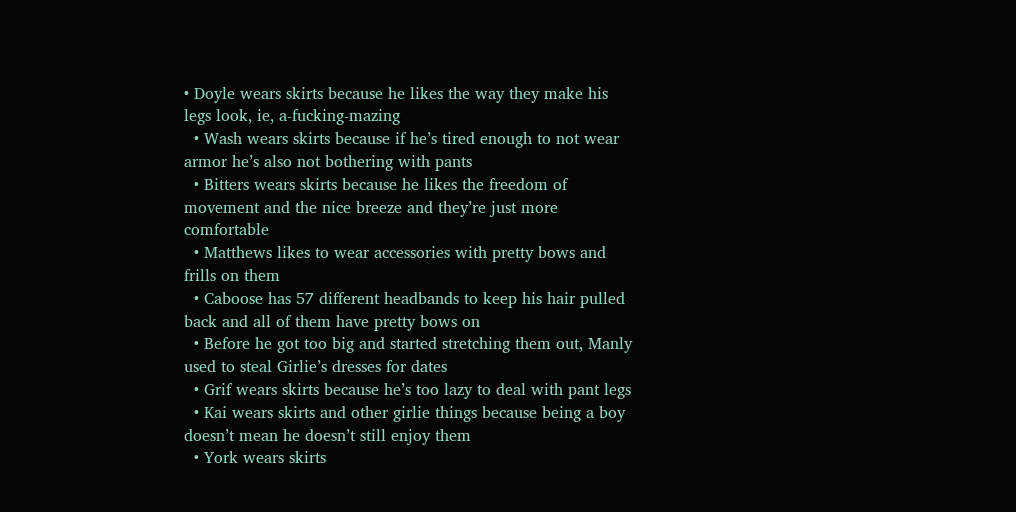• Doyle wears skirts because he likes the way they make his legs look, ie, a-fucking-mazing
  • Wash wears skirts because if he’s tired enough to not wear armor he’s also not bothering with pants
  • Bitters wears skirts because he likes the freedom of movement and the nice breeze and they’re just more comfortable
  • Matthews likes to wear accessories with pretty bows and frills on them
  • Caboose has 57 different headbands to keep his hair pulled back and all of them have pretty bows on
  • Before he got too big and started stretching them out, Manly used to steal Girlie’s dresses for dates
  • Grif wears skirts because he’s too lazy to deal with pant legs
  • Kai wears skirts and other girlie things because being a boy doesn’t mean he doesn’t still enjoy them
  • York wears skirts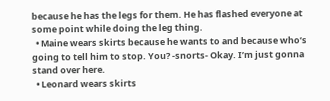because he has the legs for them. He has flashed everyone at some point while doing the leg thing.
  • Maine wears skirts because he wants to and because who’s going to tell him to stop. You? -snorts- Okay. I’m just gonna stand over here.
  • Leonard wears skirts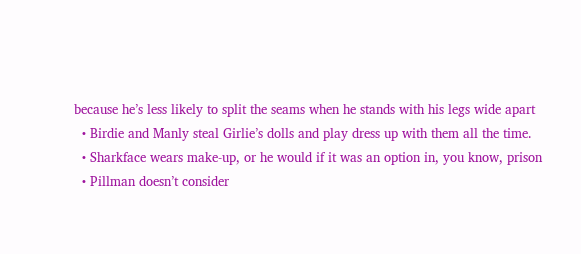because he’s less likely to split the seams when he stands with his legs wide apart
  • Birdie and Manly steal Girlie’s dolls and play dress up with them all the time.
  • Sharkface wears make-up, or he would if it was an option in, you know, prison
  • Pillman doesn’t consider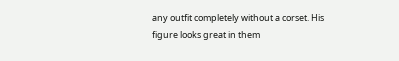any outfit completely without a corset. His figure looks great in them